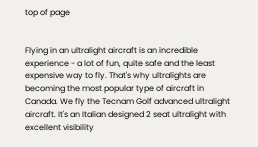top of page


Flying in an ultralight aircraft is an incredible experience - a lot of fun, quite safe and the least expensive way to fly. That's why ultralights are becoming the most popular type of aircraft in Canada. We fly the Tecnam Golf advanced ultralight aircraft. It's an Italian designed 2 seat ultralight with excellent visibility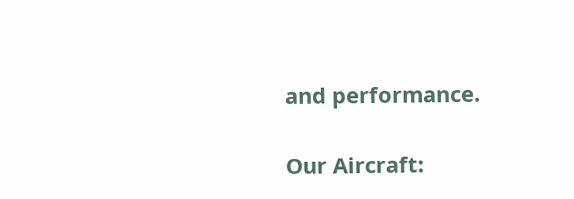and performance.

Our Aircraft: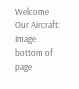Welcome
Our Aircraft: Image
bottom of page